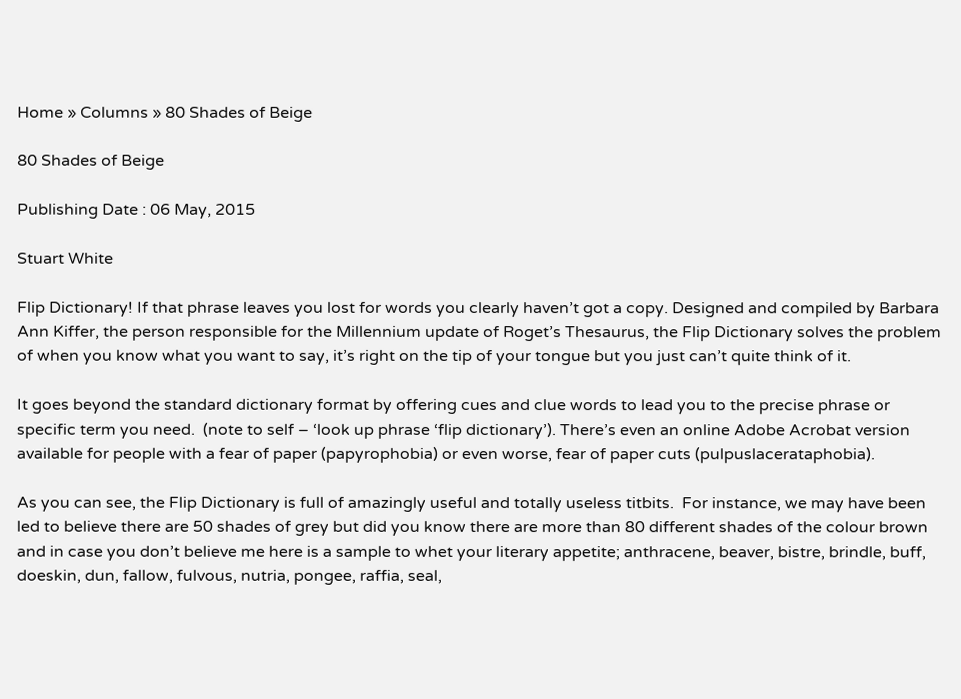Home » Columns » 80 Shades of Beige

80 Shades of Beige

Publishing Date : 06 May, 2015

Stuart White

Flip Dictionary! If that phrase leaves you lost for words you clearly haven’t got a copy. Designed and compiled by Barbara Ann Kiffer, the person responsible for the Millennium update of Roget’s Thesaurus, the Flip Dictionary solves the problem of when you know what you want to say, it’s right on the tip of your tongue but you just can’t quite think of it.

It goes beyond the standard dictionary format by offering cues and clue words to lead you to the precise phrase or specific term you need.  (note to self – ‘look up phrase ‘flip dictionary’). There’s even an online Adobe Acrobat version available for people with a fear of paper (papyrophobia) or even worse, fear of paper cuts (pulpuslacerataphobia).

As you can see, the Flip Dictionary is full of amazingly useful and totally useless titbits.  For instance, we may have been led to believe there are 50 shades of grey but did you know there are more than 80 different shades of the colour brown and in case you don’t believe me here is a sample to whet your literary appetite; anthracene, beaver, bistre, brindle, buff, doeskin, dun, fallow, fulvous, nutria, pongee, raffia, seal,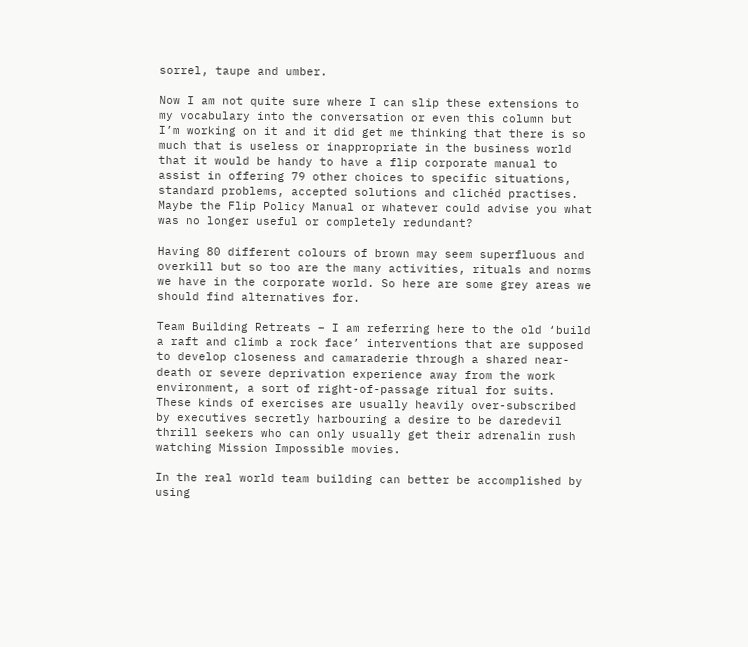sorrel, taupe and umber.

Now I am not quite sure where I can slip these extensions to my vocabulary into the conversation or even this column but I’m working on it and it did get me thinking that there is so much that is useless or inappropriate in the business world that it would be handy to have a flip corporate manual to assist in offering 79 other choices to specific situations, standard problems, accepted solutions and clichéd practises. Maybe the Flip Policy Manual or whatever could advise you what was no longer useful or completely redundant?

Having 80 different colours of brown may seem superfluous and overkill but so too are the many activities, rituals and norms we have in the corporate world. So here are some grey areas we should find alternatives for.

Team Building Retreats – I am referring here to the old ‘build a raft and climb a rock face’ interventions that are supposed to develop closeness and camaraderie through a shared near-death or severe deprivation experience away from the work environment, a sort of right-of-passage ritual for suits. These kinds of exercises are usually heavily over-subscribed by executives secretly harbouring a desire to be daredevil thrill seekers who can only usually get their adrenalin rush watching Mission Impossible movies.

In the real world team building can better be accomplished by using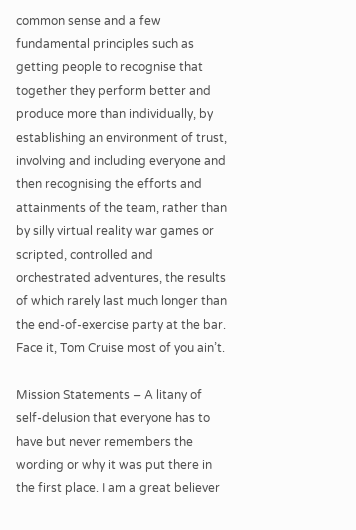common sense and a few fundamental principles such as getting people to recognise that together they perform better and produce more than individually, by establishing an environment of trust, involving and including everyone and then recognising the efforts and attainments of the team, rather than by silly virtual reality war games or scripted, controlled and orchestrated adventures, the results of which rarely last much longer than the end-of-exercise party at the bar.  Face it, Tom Cruise most of you ain’t.

Mission Statements – A litany of self-delusion that everyone has to have but never remembers the wording or why it was put there in the first place. I am a great believer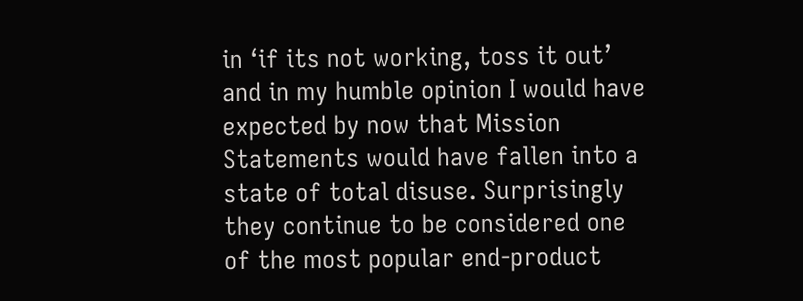in ‘if its not working, toss it out’ and in my humble opinion I would have expected by now that Mission Statements would have fallen into a state of total disuse. Surprisingly they continue to be considered one of the most popular end-product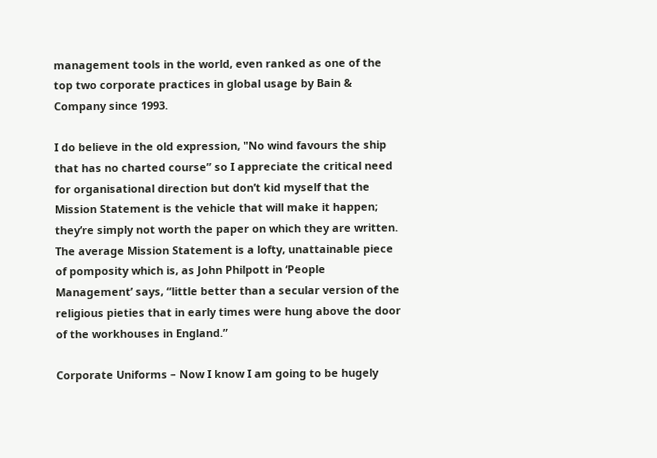management tools in the world, even ranked as one of the top two corporate practices in global usage by Bain & Company since 1993.

I do believe in the old expression, "No wind favours the ship that has no charted course” so I appreciate the critical need for organisational direction but don’t kid myself that the Mission Statement is the vehicle that will make it happen; they’re simply not worth the paper on which they are written. The average Mission Statement is a lofty, unattainable piece of pomposity which is, as John Philpott in ‘People Management’ says, “little better than a secular version of the religious pieties that in early times were hung above the door of the workhouses in England.”

Corporate Uniforms – Now I know I am going to be hugely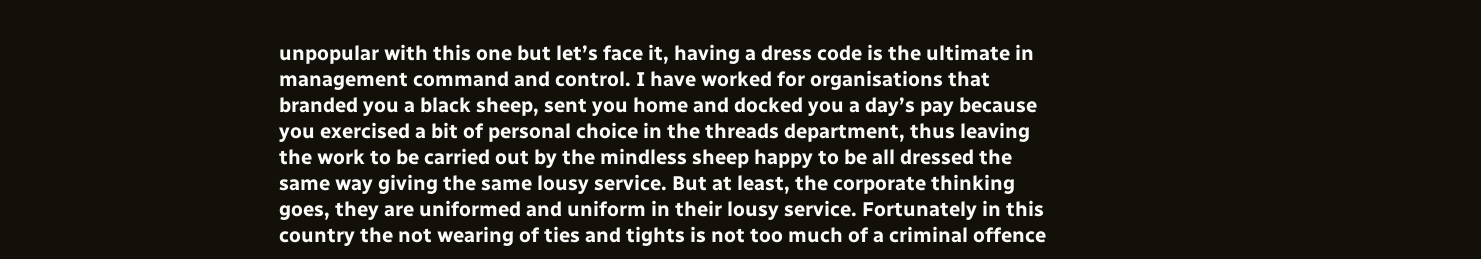unpopular with this one but let’s face it, having a dress code is the ultimate in management command and control. I have worked for organisations that branded you a black sheep, sent you home and docked you a day’s pay because you exercised a bit of personal choice in the threads department, thus leaving the work to be carried out by the mindless sheep happy to be all dressed the same way giving the same lousy service. But at least, the corporate thinking goes, they are uniformed and uniform in their lousy service. Fortunately in this country the not wearing of ties and tights is not too much of a criminal offence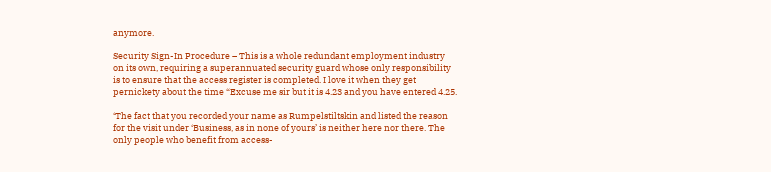anymore.

Security Sign-In Procedure – This is a whole redundant employment industry on its own, requiring a superannuated security guard whose only responsibility is to ensure that the access register is completed. I love it when they get pernickety about the time “Excuse me sir but it is 4.23 and you have entered 4.25.

‘The fact that you recorded your name as Rumpelstiltskin and listed the reason for the visit under ‘Business, as in none of yours’ is neither here nor there. The only people who benefit from access-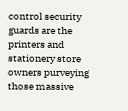control security guards are the printers and stationery store owners purveying those massive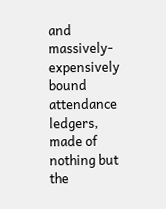and massively-expensively bound attendance ledgers, made of nothing but the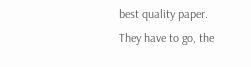best quality paper. They have to go, the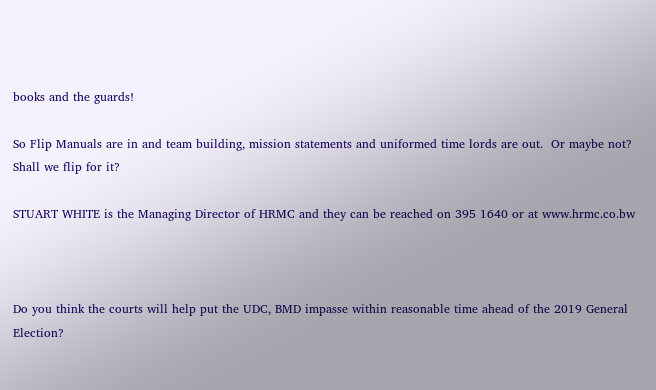books and the guards!

So Flip Manuals are in and team building, mission statements and uniformed time lords are out.  Or maybe not? Shall we flip for it?

STUART WHITE is the Managing Director of HRMC and they can be reached on 395 1640 or at www.hrmc.co.bw



Do you think the courts will help put the UDC, BMD impasse within reasonable time ahead of the 2019 General Election?